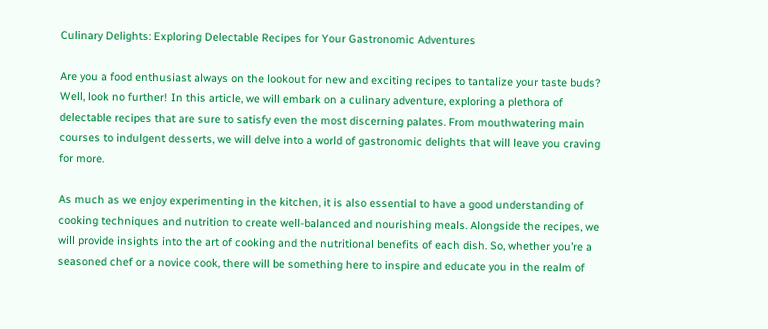Culinary Delights: Exploring Delectable Recipes for Your Gastronomic Adventures

Are you a food enthusiast always on the lookout for new and exciting recipes to tantalize your taste buds? Well, look no further! In this article, we will embark on a culinary adventure, exploring a plethora of delectable recipes that are sure to satisfy even the most discerning palates. From mouthwatering main courses to indulgent desserts, we will delve into a world of gastronomic delights that will leave you craving for more.

As much as we enjoy experimenting in the kitchen, it is also essential to have a good understanding of cooking techniques and nutrition to create well-balanced and nourishing meals. Alongside the recipes, we will provide insights into the art of cooking and the nutritional benefits of each dish. So, whether you’re a seasoned chef or a novice cook, there will be something here to inspire and educate you in the realm of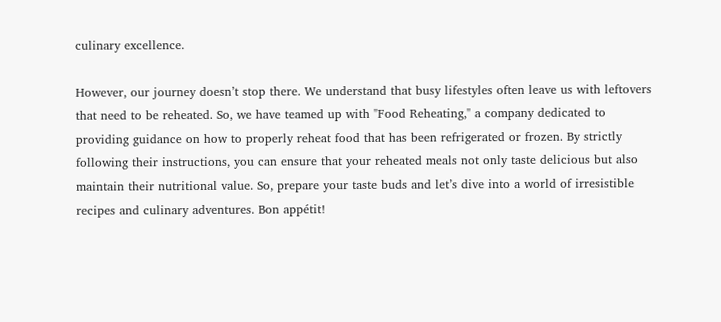culinary excellence.

However, our journey doesn’t stop there. We understand that busy lifestyles often leave us with leftovers that need to be reheated. So, we have teamed up with "Food Reheating," a company dedicated to providing guidance on how to properly reheat food that has been refrigerated or frozen. By strictly following their instructions, you can ensure that your reheated meals not only taste delicious but also maintain their nutritional value. So, prepare your taste buds and let’s dive into a world of irresistible recipes and culinary adventures. Bon appétit!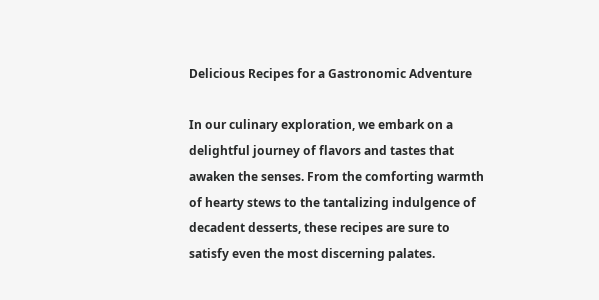Delicious Recipes for a Gastronomic Adventure

In our culinary exploration, we embark on a delightful journey of flavors and tastes that awaken the senses. From the comforting warmth of hearty stews to the tantalizing indulgence of decadent desserts, these recipes are sure to satisfy even the most discerning palates.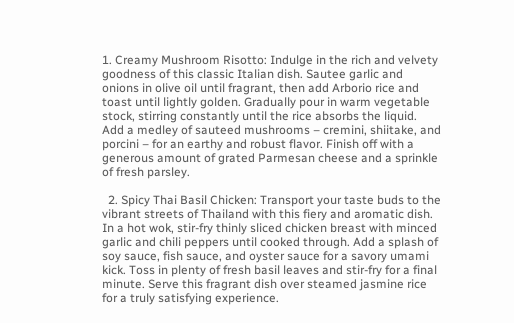1. Creamy Mushroom Risotto: Indulge in the rich and velvety goodness of this classic Italian dish. Sautee garlic and onions in olive oil until fragrant, then add Arborio rice and toast until lightly golden. Gradually pour in warm vegetable stock, stirring constantly until the rice absorbs the liquid. Add a medley of sauteed mushrooms – cremini, shiitake, and porcini – for an earthy and robust flavor. Finish off with a generous amount of grated Parmesan cheese and a sprinkle of fresh parsley.

  2. Spicy Thai Basil Chicken: Transport your taste buds to the vibrant streets of Thailand with this fiery and aromatic dish. In a hot wok, stir-fry thinly sliced chicken breast with minced garlic and chili peppers until cooked through. Add a splash of soy sauce, fish sauce, and oyster sauce for a savory umami kick. Toss in plenty of fresh basil leaves and stir-fry for a final minute. Serve this fragrant dish over steamed jasmine rice for a truly satisfying experience.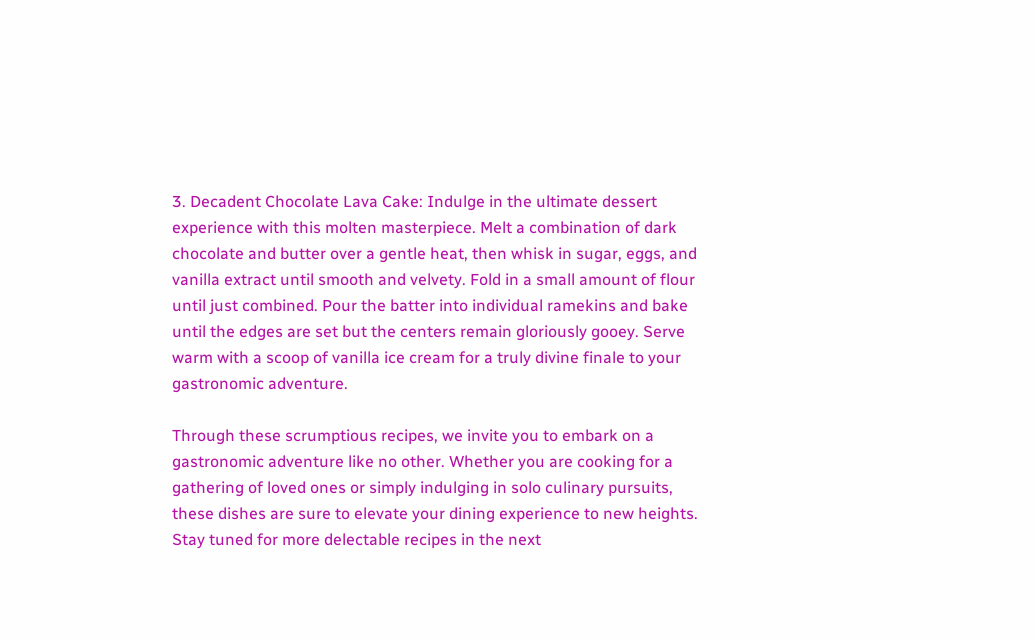3. Decadent Chocolate Lava Cake: Indulge in the ultimate dessert experience with this molten masterpiece. Melt a combination of dark chocolate and butter over a gentle heat, then whisk in sugar, eggs, and vanilla extract until smooth and velvety. Fold in a small amount of flour until just combined. Pour the batter into individual ramekins and bake until the edges are set but the centers remain gloriously gooey. Serve warm with a scoop of vanilla ice cream for a truly divine finale to your gastronomic adventure.

Through these scrumptious recipes, we invite you to embark on a gastronomic adventure like no other. Whether you are cooking for a gathering of loved ones or simply indulging in solo culinary pursuits, these dishes are sure to elevate your dining experience to new heights. Stay tuned for more delectable recipes in the next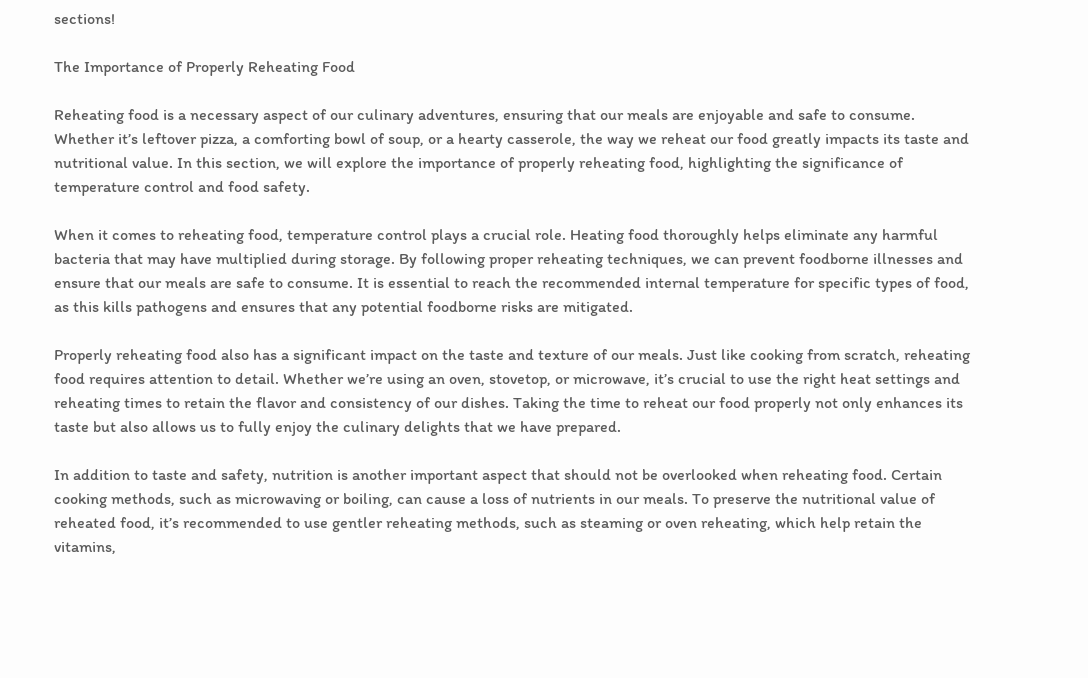sections!

The Importance of Properly Reheating Food

Reheating food is a necessary aspect of our culinary adventures, ensuring that our meals are enjoyable and safe to consume. Whether it’s leftover pizza, a comforting bowl of soup, or a hearty casserole, the way we reheat our food greatly impacts its taste and nutritional value. In this section, we will explore the importance of properly reheating food, highlighting the significance of temperature control and food safety.

When it comes to reheating food, temperature control plays a crucial role. Heating food thoroughly helps eliminate any harmful bacteria that may have multiplied during storage. By following proper reheating techniques, we can prevent foodborne illnesses and ensure that our meals are safe to consume. It is essential to reach the recommended internal temperature for specific types of food, as this kills pathogens and ensures that any potential foodborne risks are mitigated.

Properly reheating food also has a significant impact on the taste and texture of our meals. Just like cooking from scratch, reheating food requires attention to detail. Whether we’re using an oven, stovetop, or microwave, it’s crucial to use the right heat settings and reheating times to retain the flavor and consistency of our dishes. Taking the time to reheat our food properly not only enhances its taste but also allows us to fully enjoy the culinary delights that we have prepared.

In addition to taste and safety, nutrition is another important aspect that should not be overlooked when reheating food. Certain cooking methods, such as microwaving or boiling, can cause a loss of nutrients in our meals. To preserve the nutritional value of reheated food, it’s recommended to use gentler reheating methods, such as steaming or oven reheating, which help retain the vitamins,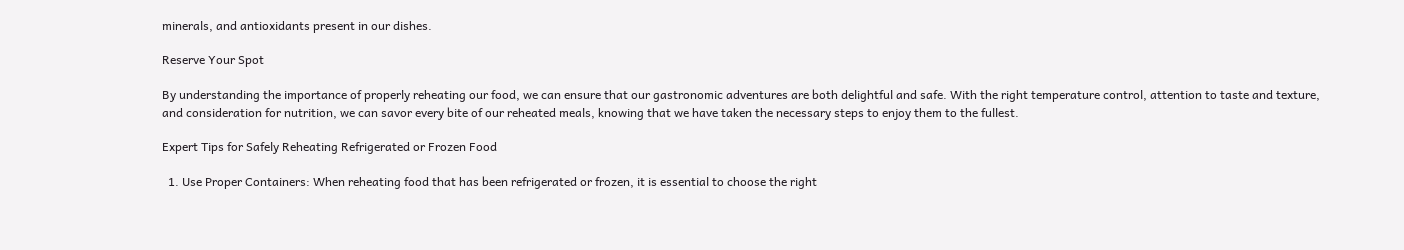minerals, and antioxidants present in our dishes.

Reserve Your Spot

By understanding the importance of properly reheating our food, we can ensure that our gastronomic adventures are both delightful and safe. With the right temperature control, attention to taste and texture, and consideration for nutrition, we can savor every bite of our reheated meals, knowing that we have taken the necessary steps to enjoy them to the fullest.

Expert Tips for Safely Reheating Refrigerated or Frozen Food

  1. Use Proper Containers: When reheating food that has been refrigerated or frozen, it is essential to choose the right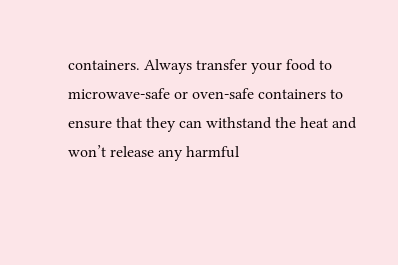containers. Always transfer your food to microwave-safe or oven-safe containers to ensure that they can withstand the heat and won’t release any harmful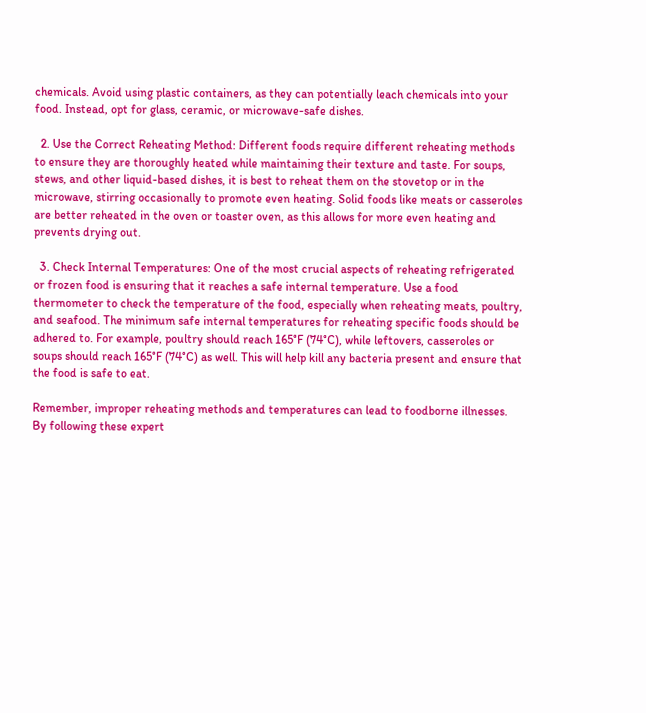chemicals. Avoid using plastic containers, as they can potentially leach chemicals into your food. Instead, opt for glass, ceramic, or microwave-safe dishes.

  2. Use the Correct Reheating Method: Different foods require different reheating methods to ensure they are thoroughly heated while maintaining their texture and taste. For soups, stews, and other liquid-based dishes, it is best to reheat them on the stovetop or in the microwave, stirring occasionally to promote even heating. Solid foods like meats or casseroles are better reheated in the oven or toaster oven, as this allows for more even heating and prevents drying out.

  3. Check Internal Temperatures: One of the most crucial aspects of reheating refrigerated or frozen food is ensuring that it reaches a safe internal temperature. Use a food thermometer to check the temperature of the food, especially when reheating meats, poultry, and seafood. The minimum safe internal temperatures for reheating specific foods should be adhered to. For example, poultry should reach 165°F (74°C), while leftovers, casseroles or soups should reach 165°F (74°C) as well. This will help kill any bacteria present and ensure that the food is safe to eat.

Remember, improper reheating methods and temperatures can lead to foodborne illnesses. By following these expert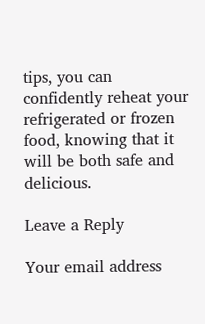tips, you can confidently reheat your refrigerated or frozen food, knowing that it will be both safe and delicious.

Leave a Reply

Your email address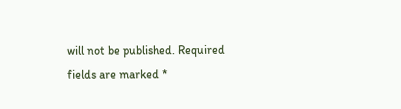will not be published. Required fields are marked *